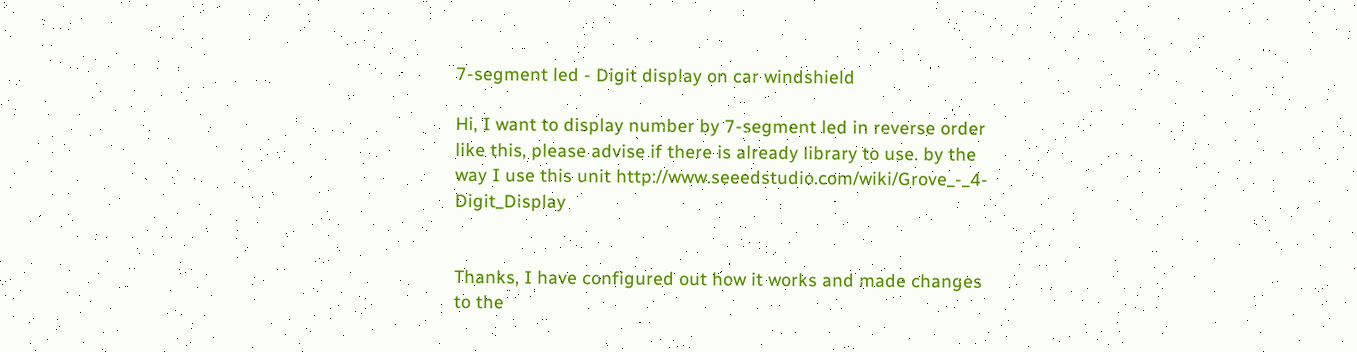7-segment led - Digit display on car windshield

Hi, I want to display number by 7-segment led in reverse order like this, please advise if there is already library to use. by the way I use this unit http://www.seeedstudio.com/wiki/Grove_-_4-Digit_Display


Thanks, I have configured out how it works and made changes to the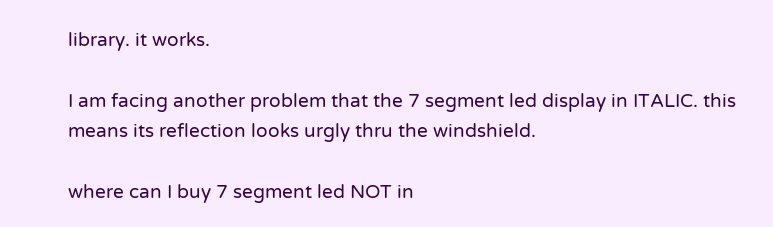library. it works.

I am facing another problem that the 7 segment led display in ITALIC. this means its reflection looks urgly thru the windshield.

where can I buy 7 segment led NOT in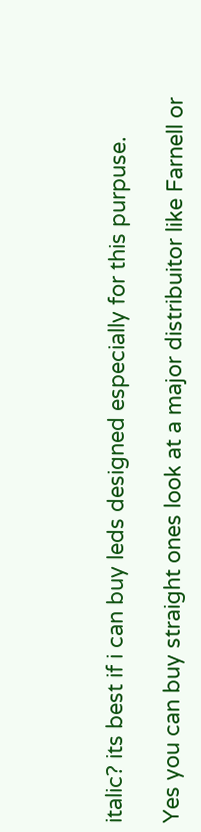italic? its best if i can buy leds designed especially for this purpuse.

Yes you can buy straight ones look at a major distribuitor like Farnell or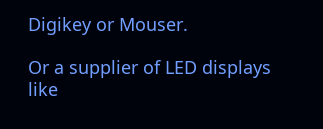Digikey or Mouser.

Or a supplier of LED displays like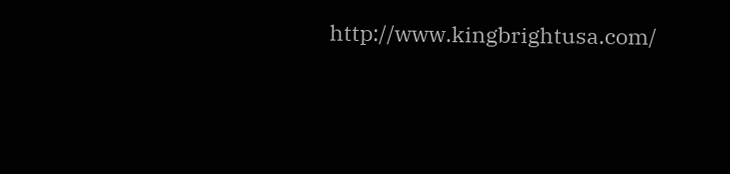http://www.kingbrightusa.com/